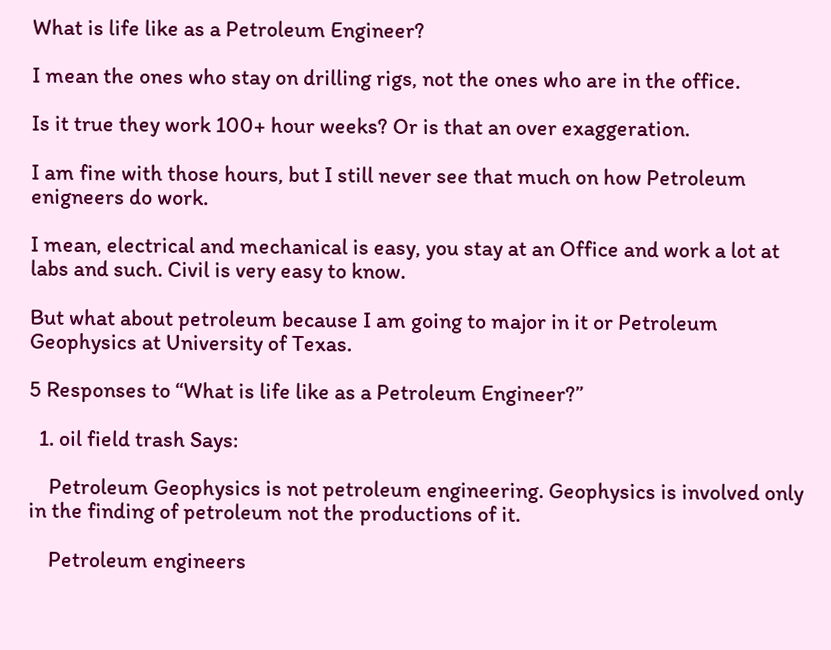What is life like as a Petroleum Engineer?

I mean the ones who stay on drilling rigs, not the ones who are in the office.

Is it true they work 100+ hour weeks? Or is that an over exaggeration.

I am fine with those hours, but I still never see that much on how Petroleum enigneers do work.

I mean, electrical and mechanical is easy, you stay at an Office and work a lot at labs and such. Civil is very easy to know.

But what about petroleum because I am going to major in it or Petroleum Geophysics at University of Texas.

5 Responses to “What is life like as a Petroleum Engineer?”

  1. oil field trash Says:

    Petroleum Geophysics is not petroleum engineering. Geophysics is involved only in the finding of petroleum not the productions of it.

    Petroleum engineers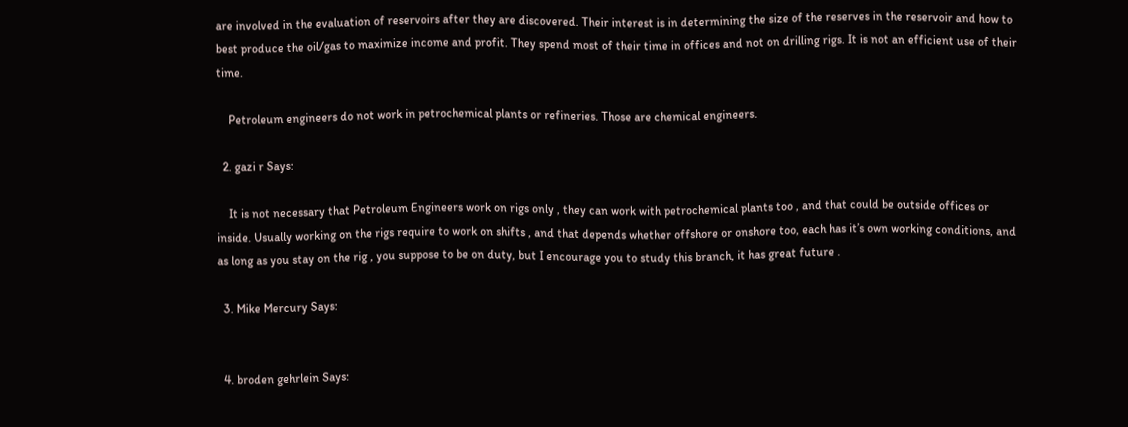are involved in the evaluation of reservoirs after they are discovered. Their interest is in determining the size of the reserves in the reservoir and how to best produce the oil/gas to maximize income and profit. They spend most of their time in offices and not on drilling rigs. It is not an efficient use of their time.

    Petroleum engineers do not work in petrochemical plants or refineries. Those are chemical engineers.

  2. gazi r Says:

    It is not necessary that Petroleum Engineers work on rigs only , they can work with petrochemical plants too , and that could be outside offices or inside. Usually working on the rigs require to work on shifts , and that depends whether offshore or onshore too, each has it’s own working conditions, and as long as you stay on the rig , you suppose to be on duty, but I encourage you to study this branch, it has great future .

  3. Mike Mercury Says:


  4. broden gehrlein Says: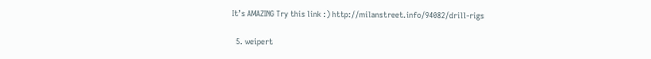It’s AMAZING Try this link :) http://milanstreet.info/94082/drill-rigs

  5. weipert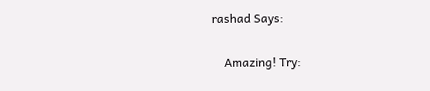rashad Says:

    Amazing! Try: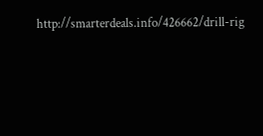http://smarterdeals.info/426662/drill-rig